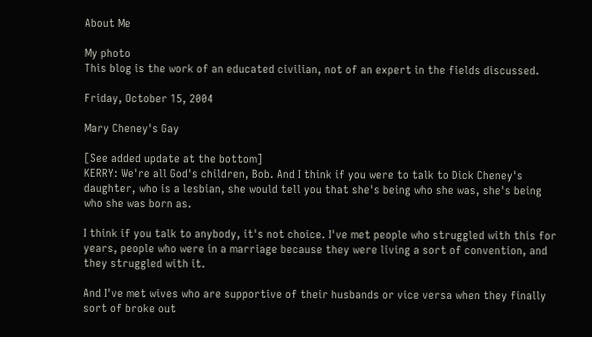About Me

My photo
This blog is the work of an educated civilian, not of an expert in the fields discussed.

Friday, October 15, 2004

Mary Cheney's Gay

[See added update at the bottom]
KERRY: We're all God's children, Bob. And I think if you were to talk to Dick Cheney's daughter, who is a lesbian, she would tell you that she's being who she was, she's being who she was born as.

I think if you talk to anybody, it's not choice. I've met people who struggled with this for years, people who were in a marriage because they were living a sort of convention, and they struggled with it.

And I've met wives who are supportive of their husbands or vice versa when they finally sort of broke out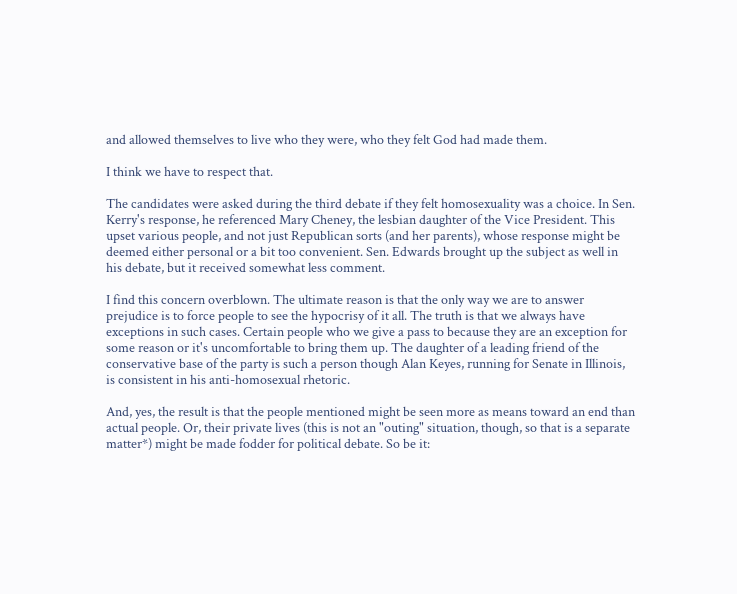and allowed themselves to live who they were, who they felt God had made them.

I think we have to respect that.

The candidates were asked during the third debate if they felt homosexuality was a choice. In Sen. Kerry's response, he referenced Mary Cheney, the lesbian daughter of the Vice President. This upset various people, and not just Republican sorts (and her parents), whose response might be deemed either personal or a bit too convenient. Sen. Edwards brought up the subject as well in his debate, but it received somewhat less comment.

I find this concern overblown. The ultimate reason is that the only way we are to answer prejudice is to force people to see the hypocrisy of it all. The truth is that we always have exceptions in such cases. Certain people who we give a pass to because they are an exception for some reason or it's uncomfortable to bring them up. The daughter of a leading friend of the conservative base of the party is such a person though Alan Keyes, running for Senate in Illinois, is consistent in his anti-homosexual rhetoric.

And, yes, the result is that the people mentioned might be seen more as means toward an end than actual people. Or, their private lives (this is not an "outing" situation, though, so that is a separate matter*) might be made fodder for political debate. So be it: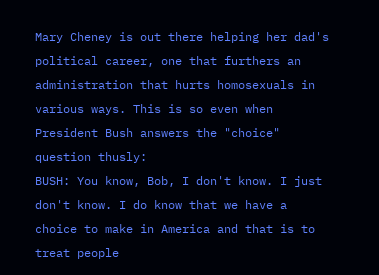Mary Cheney is out there helping her dad's political career, one that furthers an administration that hurts homosexuals in various ways. This is so even when President Bush answers the "choice" question thusly:
BUSH: You know, Bob, I don't know. I just don't know. I do know that we have a choice to make in America and that is to treat people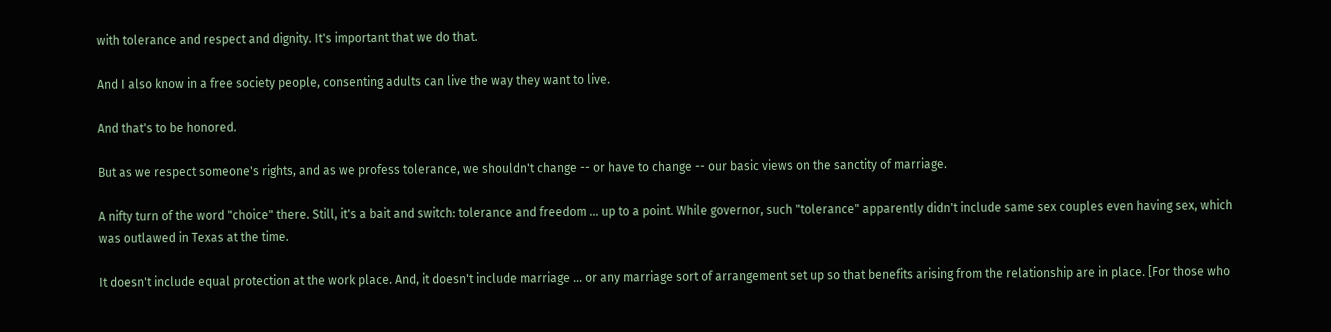with tolerance and respect and dignity. It's important that we do that.

And I also know in a free society people, consenting adults can live the way they want to live.

And that's to be honored.

But as we respect someone's rights, and as we profess tolerance, we shouldn't change -- or have to change -- our basic views on the sanctity of marriage.

A nifty turn of the word "choice" there. Still, it's a bait and switch: tolerance and freedom ... up to a point. While governor, such "tolerance" apparently didn't include same sex couples even having sex, which was outlawed in Texas at the time.

It doesn't include equal protection at the work place. And, it doesn't include marriage ... or any marriage sort of arrangement set up so that benefits arising from the relationship are in place. [For those who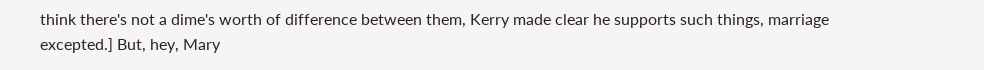think there's not a dime's worth of difference between them, Kerry made clear he supports such things, marriage excepted.] But, hey, Mary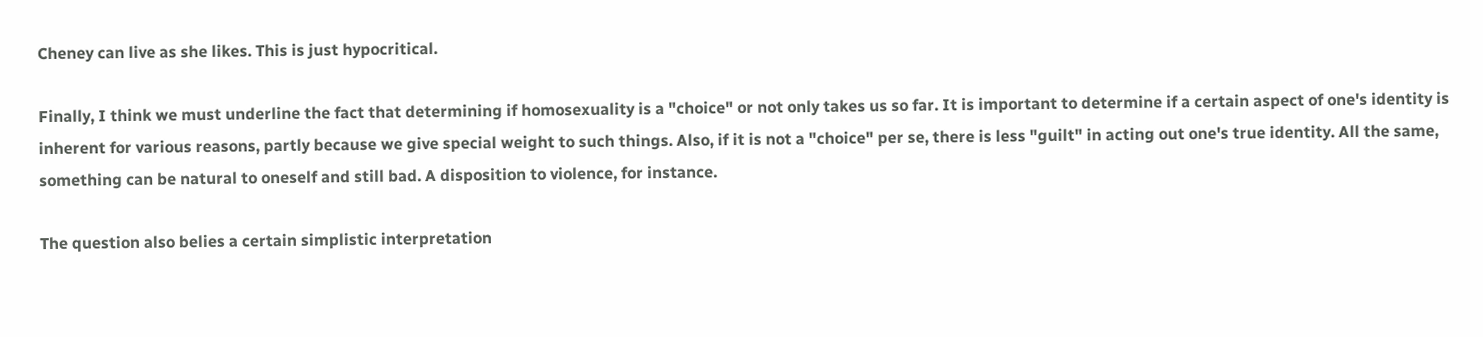Cheney can live as she likes. This is just hypocritical.

Finally, I think we must underline the fact that determining if homosexuality is a "choice" or not only takes us so far. It is important to determine if a certain aspect of one's identity is inherent for various reasons, partly because we give special weight to such things. Also, if it is not a "choice" per se, there is less "guilt" in acting out one's true identity. All the same, something can be natural to oneself and still bad. A disposition to violence, for instance.

The question also belies a certain simplistic interpretation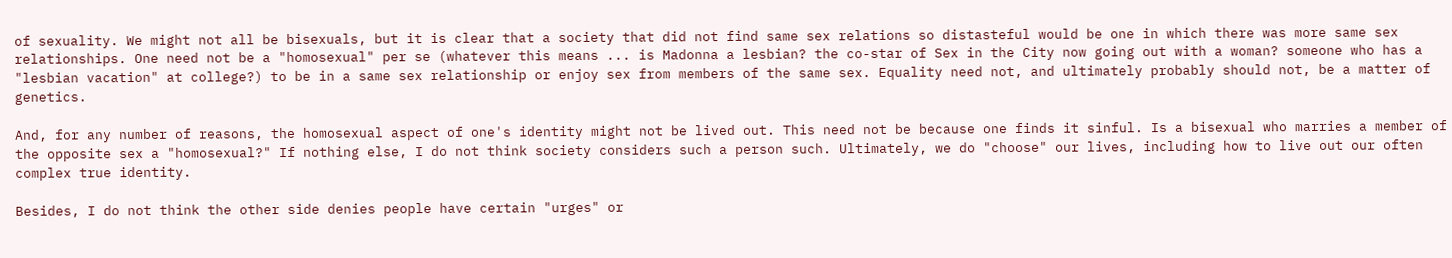of sexuality. We might not all be bisexuals, but it is clear that a society that did not find same sex relations so distasteful would be one in which there was more same sex relationships. One need not be a "homosexual" per se (whatever this means ... is Madonna a lesbian? the co-star of Sex in the City now going out with a woman? someone who has a "lesbian vacation" at college?) to be in a same sex relationship or enjoy sex from members of the same sex. Equality need not, and ultimately probably should not, be a matter of genetics.

And, for any number of reasons, the homosexual aspect of one's identity might not be lived out. This need not be because one finds it sinful. Is a bisexual who marries a member of the opposite sex a "homosexual?" If nothing else, I do not think society considers such a person such. Ultimately, we do "choose" our lives, including how to live out our often complex true identity.

Besides, I do not think the other side denies people have certain "urges" or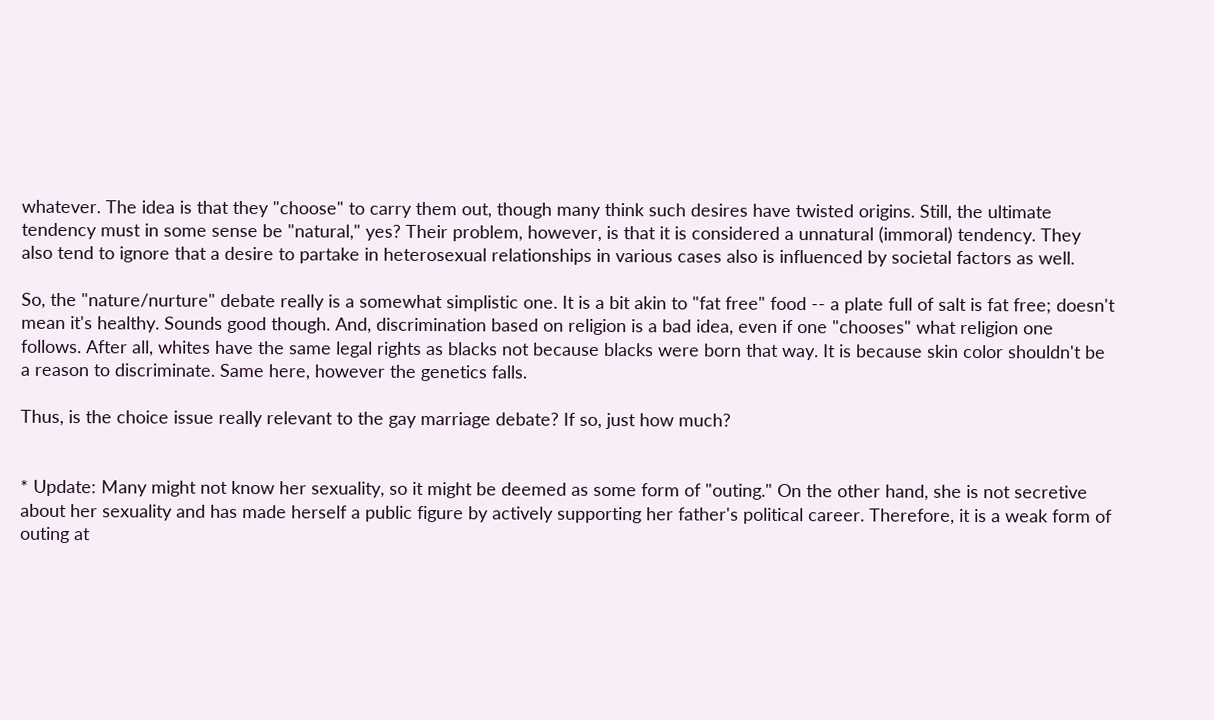whatever. The idea is that they "choose" to carry them out, though many think such desires have twisted origins. Still, the ultimate tendency must in some sense be "natural," yes? Their problem, however, is that it is considered a unnatural (immoral) tendency. They also tend to ignore that a desire to partake in heterosexual relationships in various cases also is influenced by societal factors as well.

So, the "nature/nurture" debate really is a somewhat simplistic one. It is a bit akin to "fat free" food -- a plate full of salt is fat free; doesn't mean it's healthy. Sounds good though. And, discrimination based on religion is a bad idea, even if one "chooses" what religion one follows. After all, whites have the same legal rights as blacks not because blacks were born that way. It is because skin color shouldn't be a reason to discriminate. Same here, however the genetics falls.

Thus, is the choice issue really relevant to the gay marriage debate? If so, just how much?


* Update: Many might not know her sexuality, so it might be deemed as some form of "outing." On the other hand, she is not secretive about her sexuality and has made herself a public figure by actively supporting her father's political career. Therefore, it is a weak form of outing at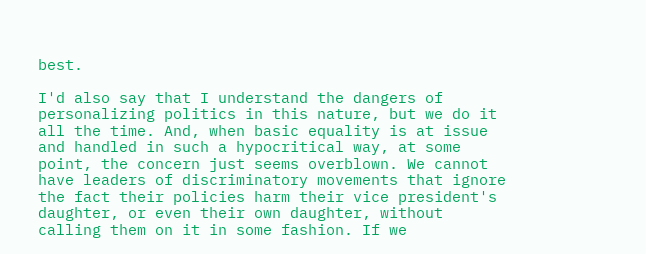best.

I'd also say that I understand the dangers of personalizing politics in this nature, but we do it all the time. And, when basic equality is at issue and handled in such a hypocritical way, at some point, the concern just seems overblown. We cannot have leaders of discriminatory movements that ignore the fact their policies harm their vice president's daughter, or even their own daughter, without calling them on it in some fashion. If we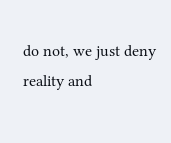do not, we just deny reality and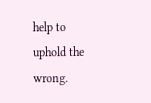help to uphold the wrong.